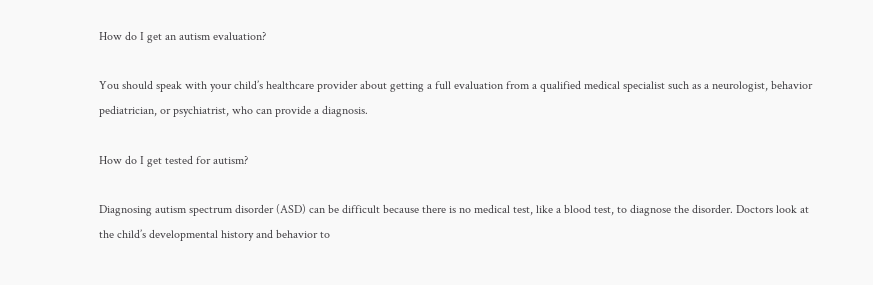How do I get an autism evaluation?

You should speak with your child’s healthcare provider about getting a full evaluation from a qualified medical specialist such as a neurologist, behavior pediatrician, or psychiatrist, who can provide a diagnosis.

How do I get tested for autism?

Diagnosing autism spectrum disorder (ASD) can be difficult because there is no medical test, like a blood test, to diagnose the disorder. Doctors look at the child’s developmental history and behavior to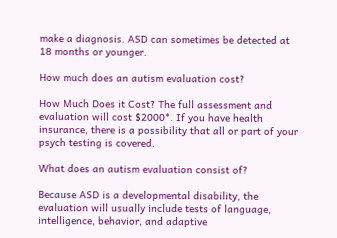make a diagnosis. ASD can sometimes be detected at 18 months or younger.

How much does an autism evaluation cost?

How Much Does it Cost? The full assessment and evaluation will cost $2000*. If you have health insurance, there is a possibility that all or part of your psych testing is covered.

What does an autism evaluation consist of?

Because ASD is a developmental disability, the evaluation will usually include tests of language, intelligence, behavior, and adaptive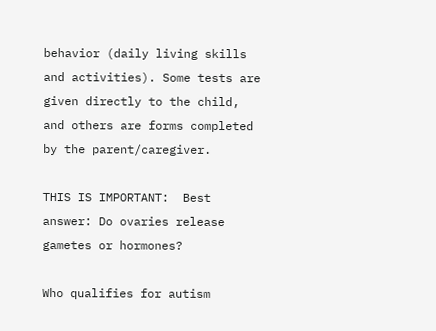behavior (daily living skills and activities). Some tests are given directly to the child, and others are forms completed by the parent/caregiver.

THIS IS IMPORTANT:  Best answer: Do ovaries release gametes or hormones?

Who qualifies for autism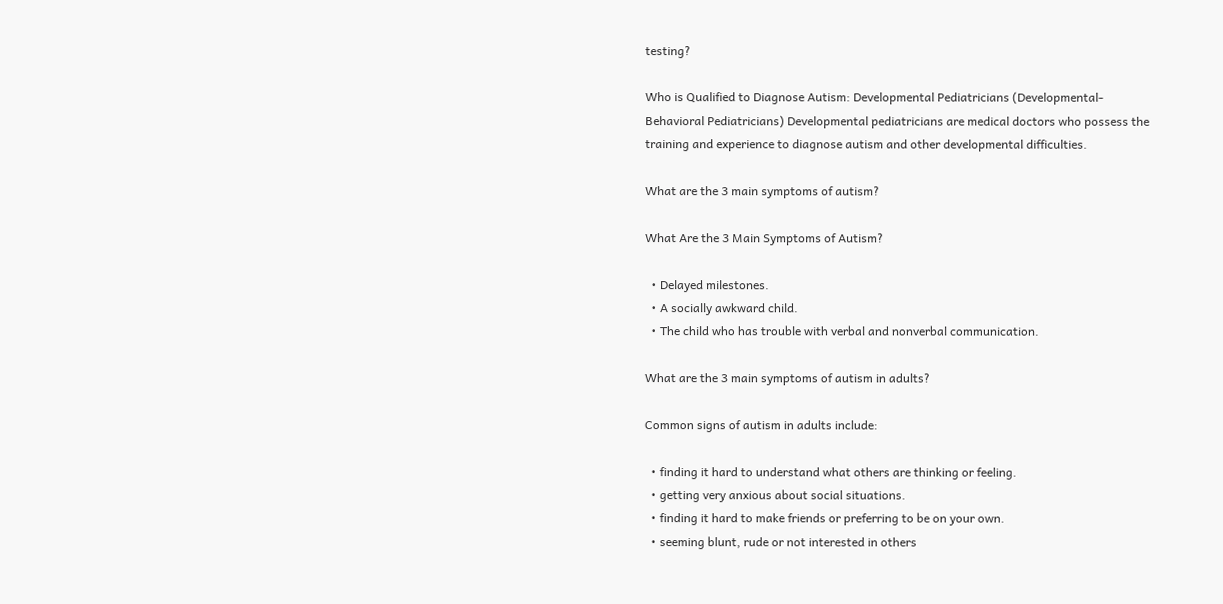testing?

Who is Qualified to Diagnose Autism: Developmental Pediatricians (Developmental-Behavioral Pediatricians) Developmental pediatricians are medical doctors who possess the training and experience to diagnose autism and other developmental difficulties.

What are the 3 main symptoms of autism?

What Are the 3 Main Symptoms of Autism?

  • Delayed milestones.
  • A socially awkward child.
  • The child who has trouble with verbal and nonverbal communication.

What are the 3 main symptoms of autism in adults?

Common signs of autism in adults include:

  • finding it hard to understand what others are thinking or feeling.
  • getting very anxious about social situations.
  • finding it hard to make friends or preferring to be on your own.
  • seeming blunt, rude or not interested in others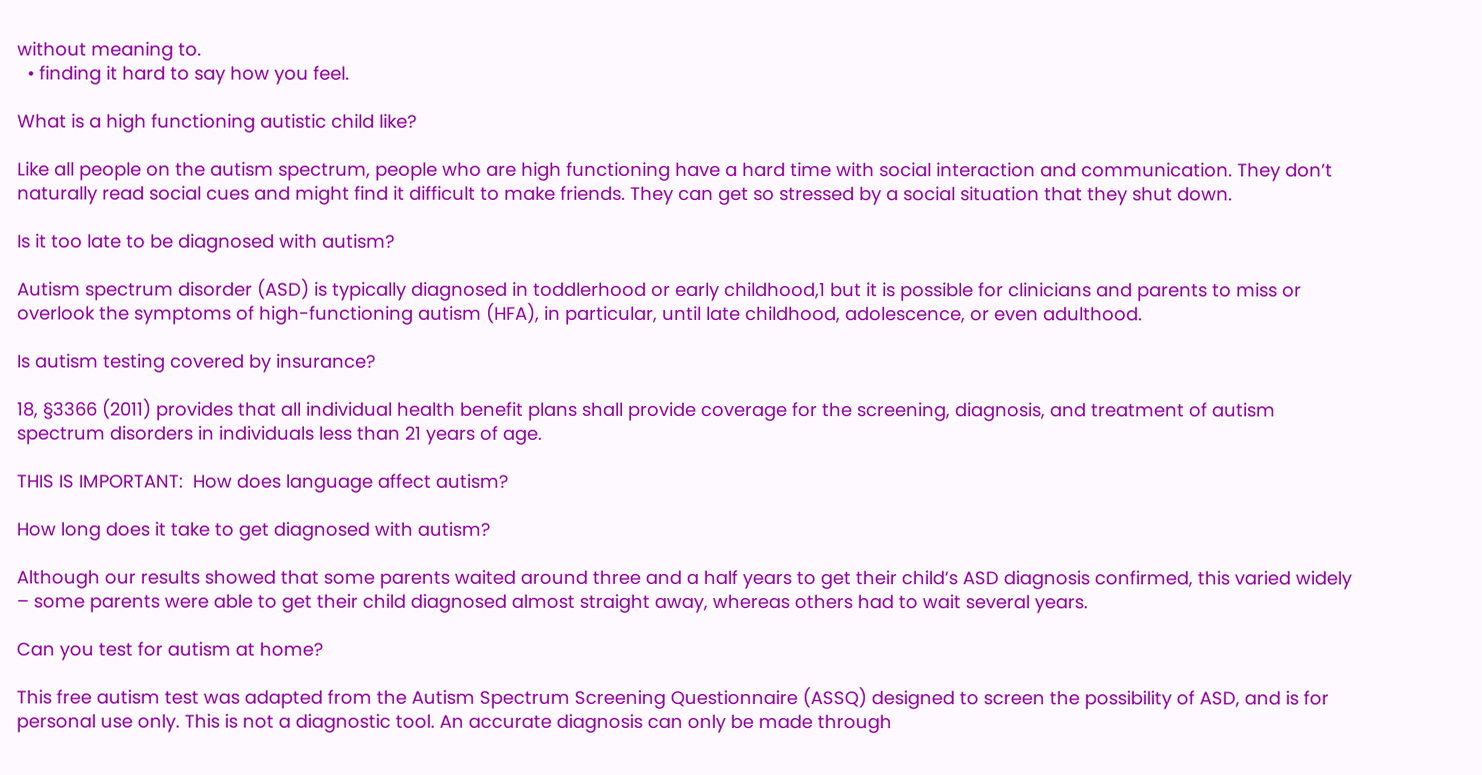without meaning to.
  • finding it hard to say how you feel.

What is a high functioning autistic child like?

Like all people on the autism spectrum, people who are high functioning have a hard time with social interaction and communication. They don’t naturally read social cues and might find it difficult to make friends. They can get so stressed by a social situation that they shut down.

Is it too late to be diagnosed with autism?

Autism spectrum disorder (ASD) is typically diagnosed in toddlerhood or early childhood,1 but it is possible for clinicians and parents to miss or overlook the symptoms of high-functioning autism (HFA), in particular, until late childhood, adolescence, or even adulthood.

Is autism testing covered by insurance?

18, §3366 (2011) provides that all individual health benefit plans shall provide coverage for the screening, diagnosis, and treatment of autism spectrum disorders in individuals less than 21 years of age.

THIS IS IMPORTANT:  How does language affect autism?

How long does it take to get diagnosed with autism?

Although our results showed that some parents waited around three and a half years to get their child’s ASD diagnosis confirmed, this varied widely – some parents were able to get their child diagnosed almost straight away, whereas others had to wait several years.

Can you test for autism at home?

This free autism test was adapted from the Autism Spectrum Screening Questionnaire (ASSQ) designed to screen the possibility of ASD, and is for personal use only. This is not a diagnostic tool. An accurate diagnosis can only be made through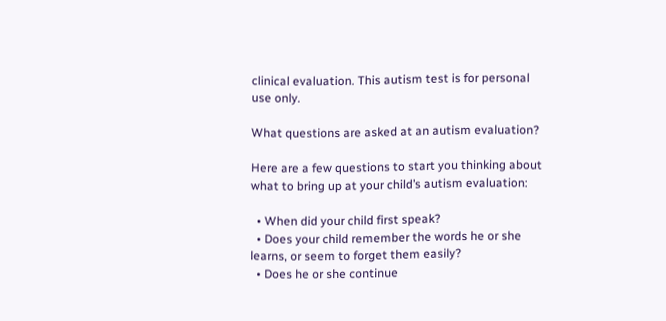clinical evaluation. This autism test is for personal use only.

What questions are asked at an autism evaluation?

Here are a few questions to start you thinking about what to bring up at your child’s autism evaluation:

  • When did your child first speak?
  • Does your child remember the words he or she learns, or seem to forget them easily?
  • Does he or she continue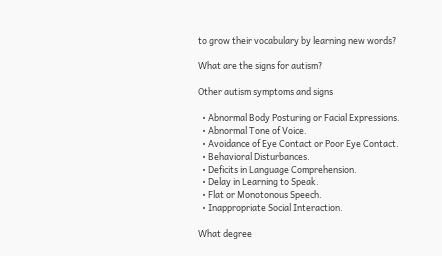to grow their vocabulary by learning new words?

What are the signs for autism?

Other autism symptoms and signs

  • Abnormal Body Posturing or Facial Expressions.
  • Abnormal Tone of Voice.
  • Avoidance of Eye Contact or Poor Eye Contact.
  • Behavioral Disturbances.
  • Deficits in Language Comprehension.
  • Delay in Learning to Speak.
  • Flat or Monotonous Speech.
  • Inappropriate Social Interaction.

What degree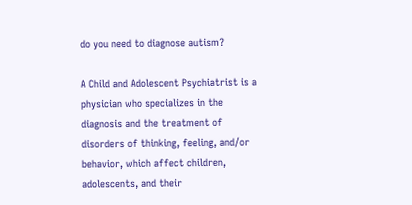do you need to diagnose autism?

A Child and Adolescent Psychiatrist is a physician who specializes in the diagnosis and the treatment of disorders of thinking, feeling, and/or behavior, which affect children, adolescents, and their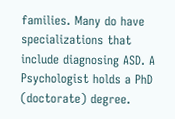families. Many do have specializations that include diagnosing ASD. A Psychologist holds a PhD (doctorate) degree.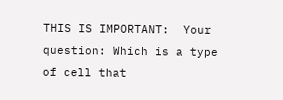THIS IS IMPORTANT:  Your question: Which is a type of cell that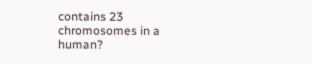contains 23 chromosomes in a human?